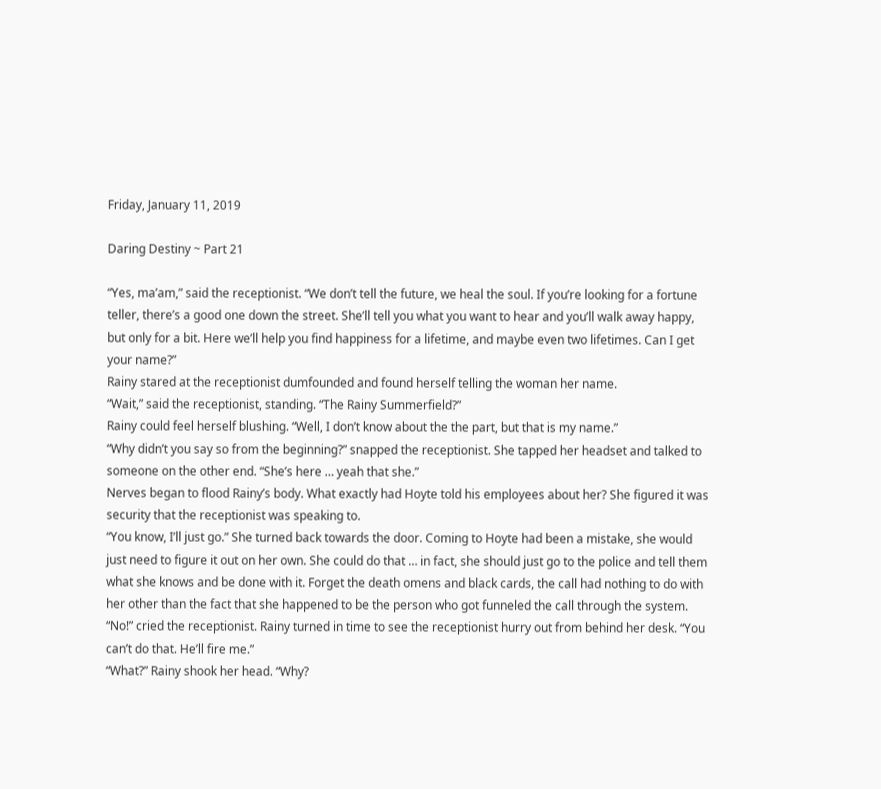Friday, January 11, 2019

Daring Destiny ~ Part 21

“Yes, ma’am,” said the receptionist. “We don’t tell the future, we heal the soul. If you’re looking for a fortune teller, there’s a good one down the street. She’ll tell you what you want to hear and you’ll walk away happy, but only for a bit. Here we’ll help you find happiness for a lifetime, and maybe even two lifetimes. Can I get your name?”
Rainy stared at the receptionist dumfounded and found herself telling the woman her name.
“Wait,” said the receptionist, standing. “The Rainy Summerfield?”
Rainy could feel herself blushing. “Well, I don’t know about the the part, but that is my name.”
“Why didn’t you say so from the beginning?” snapped the receptionist. She tapped her headset and talked to someone on the other end. “She’s here … yeah that she.”
Nerves began to flood Rainy’s body. What exactly had Hoyte told his employees about her? She figured it was security that the receptionist was speaking to.
“You know, I’ll just go.” She turned back towards the door. Coming to Hoyte had been a mistake, she would just need to figure it out on her own. She could do that … in fact, she should just go to the police and tell them what she knows and be done with it. Forget the death omens and black cards, the call had nothing to do with her other than the fact that she happened to be the person who got funneled the call through the system.
“No!” cried the receptionist. Rainy turned in time to see the receptionist hurry out from behind her desk. “You can’t do that. He’ll fire me.”
“What?” Rainy shook her head. “Why?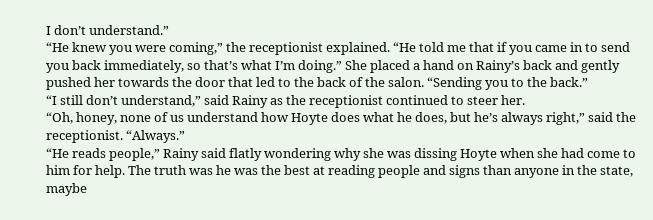I don’t understand.”
“He knew you were coming,” the receptionist explained. “He told me that if you came in to send you back immediately, so that’s what I’m doing.” She placed a hand on Rainy’s back and gently pushed her towards the door that led to the back of the salon. “Sending you to the back.”
“I still don’t understand,” said Rainy as the receptionist continued to steer her.
“Oh, honey, none of us understand how Hoyte does what he does, but he’s always right,” said the receptionist. “Always.”
“He reads people,” Rainy said flatly wondering why she was dissing Hoyte when she had come to him for help. The truth was he was the best at reading people and signs than anyone in the state, maybe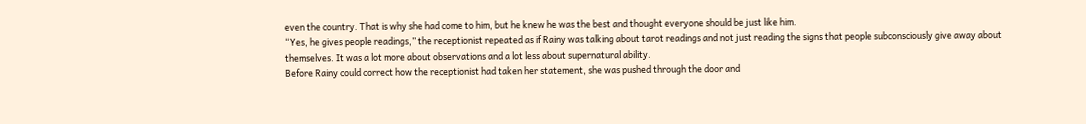even the country. That is why she had come to him, but he knew he was the best and thought everyone should be just like him.
“Yes, he gives people readings,” the receptionist repeated as if Rainy was talking about tarot readings and not just reading the signs that people subconsciously give away about themselves. It was a lot more about observations and a lot less about supernatural ability.
Before Rainy could correct how the receptionist had taken her statement, she was pushed through the door and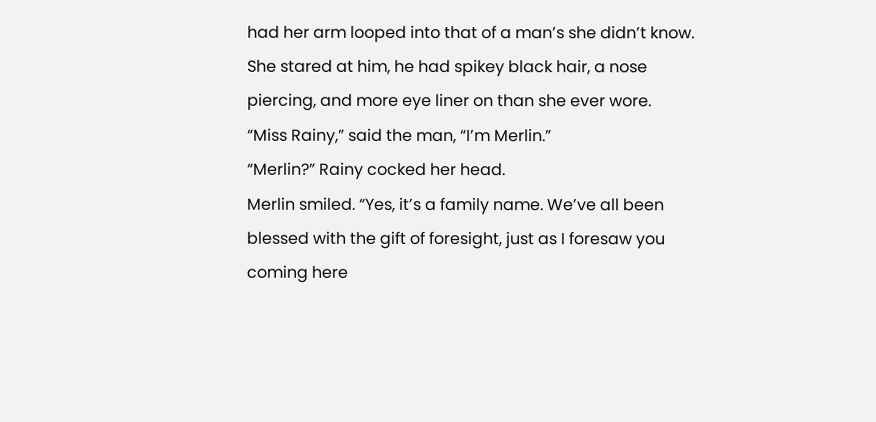had her arm looped into that of a man’s she didn’t know. She stared at him, he had spikey black hair, a nose piercing, and more eye liner on than she ever wore.
“Miss Rainy,” said the man, “I’m Merlin.”
“Merlin?” Rainy cocked her head.
Merlin smiled. “Yes, it’s a family name. We’ve all been blessed with the gift of foresight, just as I foresaw you coming here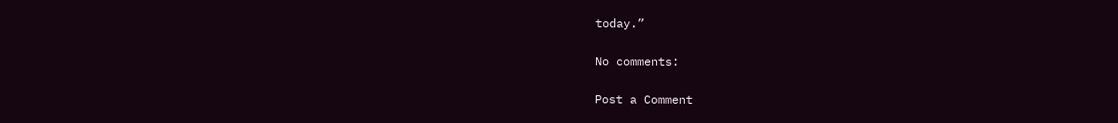today.”

No comments:

Post a Comment